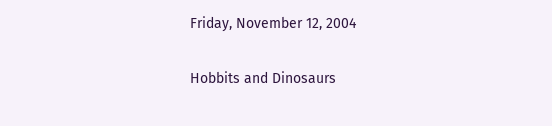Friday, November 12, 2004

Hobbits and Dinosaurs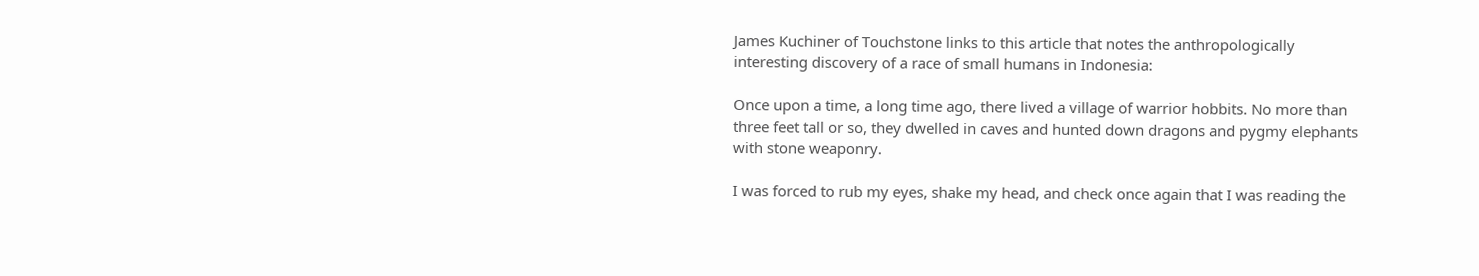James Kuchiner of Touchstone links to this article that notes the anthropologically interesting discovery of a race of small humans in Indonesia:

Once upon a time, a long time ago, there lived a village of warrior hobbits. No more than three feet tall or so, they dwelled in caves and hunted down dragons and pygmy elephants with stone weaponry.

I was forced to rub my eyes, shake my head, and check once again that I was reading the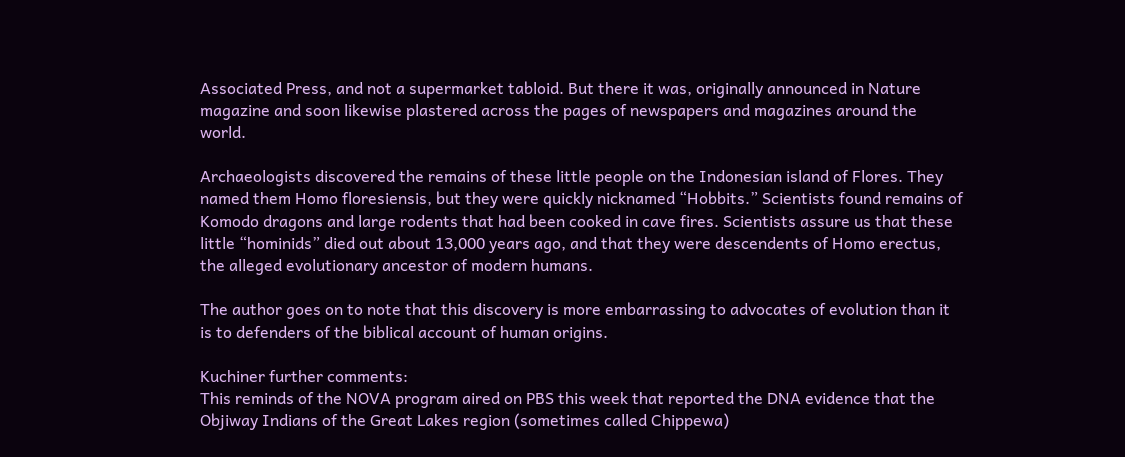Associated Press, and not a supermarket tabloid. But there it was, originally announced in Nature magazine and soon likewise plastered across the pages of newspapers and magazines around the world.

Archaeologists discovered the remains of these little people on the Indonesian island of Flores. They named them Homo floresiensis, but they were quickly nicknamed “Hobbits.” Scientists found remains of Komodo dragons and large rodents that had been cooked in cave fires. Scientists assure us that these little “hominids” died out about 13,000 years ago, and that they were descendents of Homo erectus, the alleged evolutionary ancestor of modern humans.

The author goes on to note that this discovery is more embarrassing to advocates of evolution than it is to defenders of the biblical account of human origins.

Kuchiner further comments:
This reminds of the NOVA program aired on PBS this week that reported the DNA evidence that the Objiway Indians of the Great Lakes region (sometimes called Chippewa)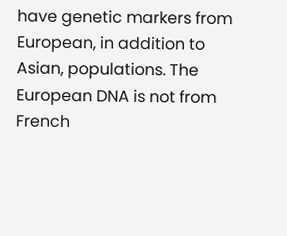have genetic markers from European, in addition to Asian, populations. The European DNA is not from French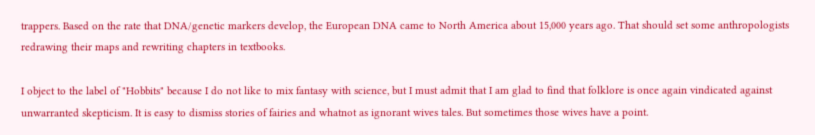trappers. Based on the rate that DNA/genetic markers develop, the European DNA came to North America about 15,000 years ago. That should set some anthropologists redrawing their maps and rewriting chapters in textbooks.

I object to the label of "Hobbits" because I do not like to mix fantasy with science, but I must admit that I am glad to find that folklore is once again vindicated against unwarranted skepticism. It is easy to dismiss stories of fairies and whatnot as ignorant wives tales. But sometimes those wives have a point.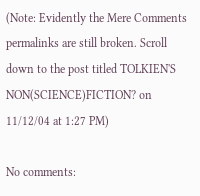(Note: Evidently the Mere Comments permalinks are still broken. Scroll down to the post titled TOLKIEN'S NON(SCIENCE)FICTION? on 11/12/04 at 1:27 PM)

No comments: